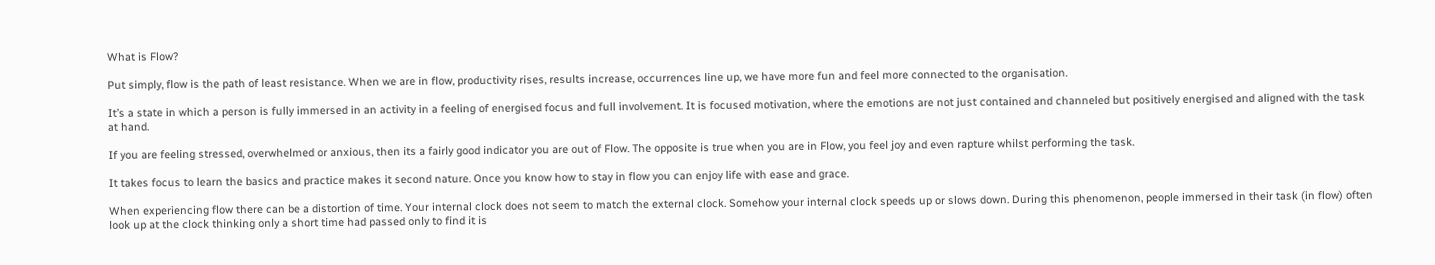What is Flow?

Put simply, flow is the path of least resistance. When we are in flow, productivity rises, results increase, occurrences line up, we have more fun and feel more connected to the organisation.

It’s a state in which a person is fully immersed in an activity in a feeling of energised focus and full involvement. It is focused motivation, where the emotions are not just contained and channeled but positively energised and aligned with the task at hand.

If you are feeling stressed, overwhelmed or anxious, then its a fairly good indicator you are out of Flow. The opposite is true when you are in Flow, you feel joy and even rapture whilst performing the task.

It takes focus to learn the basics and practice makes it second nature. Once you know how to stay in flow you can enjoy life with ease and grace.

When experiencing flow there can be a distortion of time. Your internal clock does not seem to match the external clock. Somehow your internal clock speeds up or slows down. During this phenomenon, people immersed in their task (in flow) often look up at the clock thinking only a short time had passed only to find it is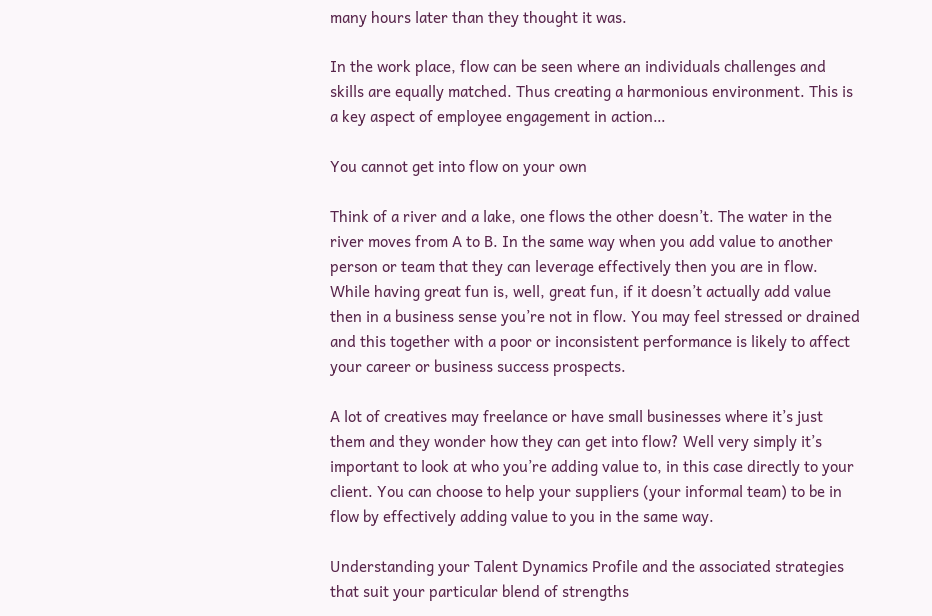many hours later than they thought it was.

In the work place, flow can be seen where an individuals challenges and skills are equally matched. Thus creating a harmonious environment. This is a key aspect of employee engagement in action…

You cannot get into flow on your own

Think of a river and a lake, one flows the other doesn’t. The water in the river moves from A to B. In the same way when you add value to another person or team that they can leverage effectively then you are in flow. While having great fun is, well, great fun, if it doesn’t actually add value then in a business sense you’re not in flow. You may feel stressed or drained and this together with a poor or inconsistent performance is likely to affect your career or business success prospects.

A lot of creatives may freelance or have small businesses where it’s just them and they wonder how they can get into flow? Well very simply it’s important to look at who you’re adding value to, in this case directly to your client. You can choose to help your suppliers (your informal team) to be in flow by effectively adding value to you in the same way.

Understanding your Talent Dynamics Profile and the associated strategies that suit your particular blend of strengths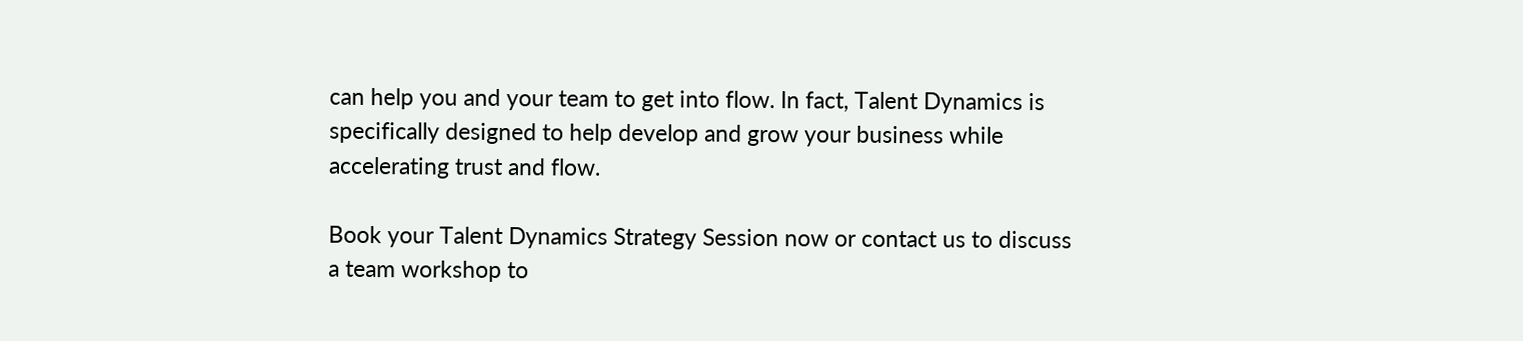can help you and your team to get into flow. In fact, Talent Dynamics is specifically designed to help develop and grow your business while accelerating trust and flow.

Book your Talent Dynamics Strategy Session now or contact us to discuss a team workshop to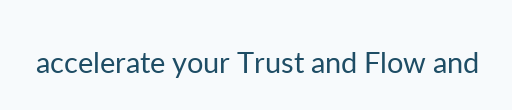accelerate your Trust and Flow and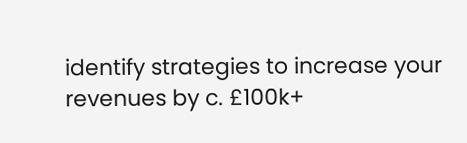identify strategies to increase your revenues by c. £100k+